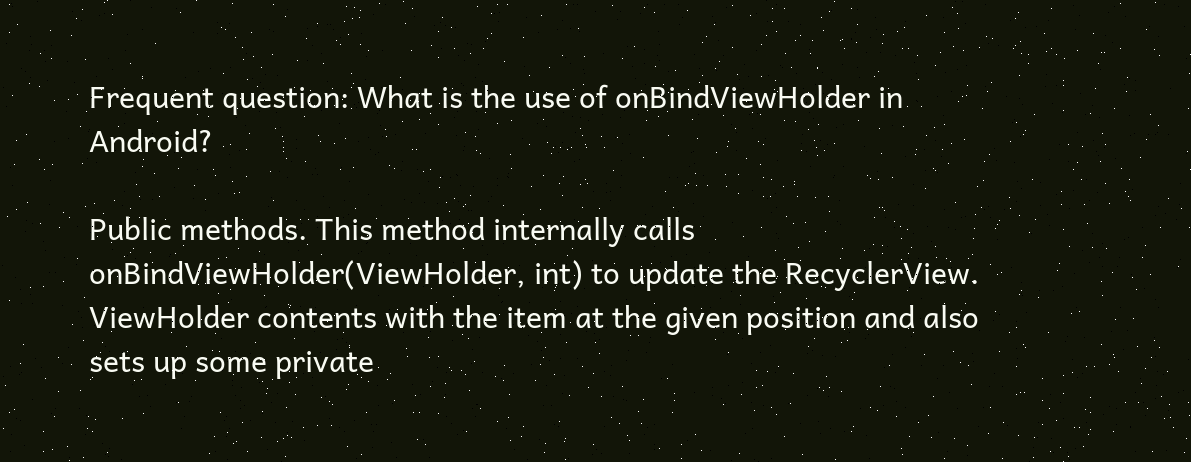Frequent question: What is the use of onBindViewHolder in Android?

Public methods. This method internally calls onBindViewHolder(ViewHolder, int) to update the RecyclerView. ViewHolder contents with the item at the given position and also sets up some private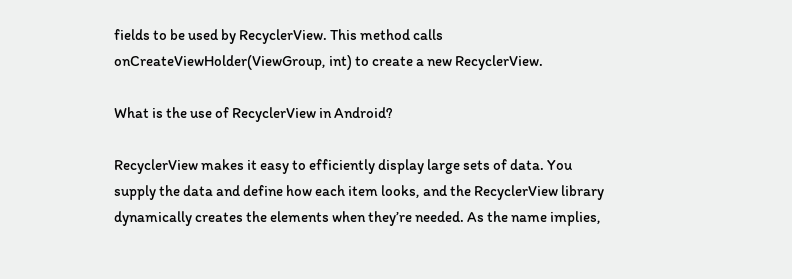fields to be used by RecyclerView. This method calls onCreateViewHolder(ViewGroup, int) to create a new RecyclerView.

What is the use of RecyclerView in Android?

RecyclerView makes it easy to efficiently display large sets of data. You supply the data and define how each item looks, and the RecyclerView library dynamically creates the elements when they’re needed. As the name implies,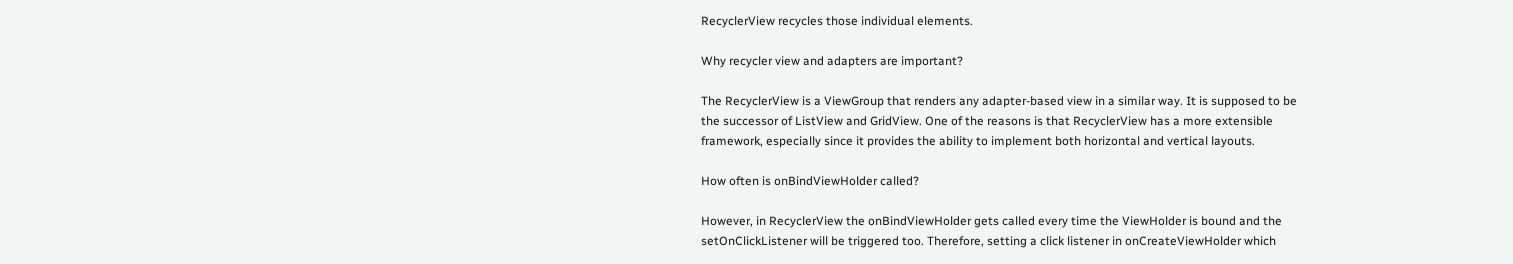RecyclerView recycles those individual elements.

Why recycler view and adapters are important?

The RecyclerView is a ViewGroup that renders any adapter-based view in a similar way. It is supposed to be the successor of ListView and GridView. One of the reasons is that RecyclerView has a more extensible framework, especially since it provides the ability to implement both horizontal and vertical layouts.

How often is onBindViewHolder called?

However, in RecyclerView the onBindViewHolder gets called every time the ViewHolder is bound and the setOnClickListener will be triggered too. Therefore, setting a click listener in onCreateViewHolder which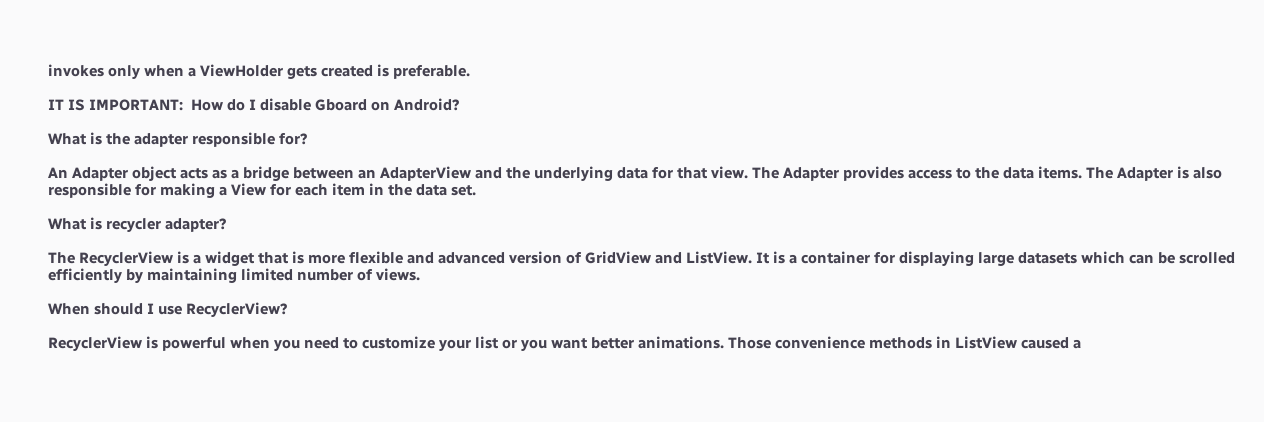invokes only when a ViewHolder gets created is preferable.

IT IS IMPORTANT:  How do I disable Gboard on Android?

What is the adapter responsible for?

An Adapter object acts as a bridge between an AdapterView and the underlying data for that view. The Adapter provides access to the data items. The Adapter is also responsible for making a View for each item in the data set.

What is recycler adapter?

The RecyclerView is a widget that is more flexible and advanced version of GridView and ListView. It is a container for displaying large datasets which can be scrolled efficiently by maintaining limited number of views.

When should I use RecyclerView?

RecyclerView is powerful when you need to customize your list or you want better animations. Those convenience methods in ListView caused a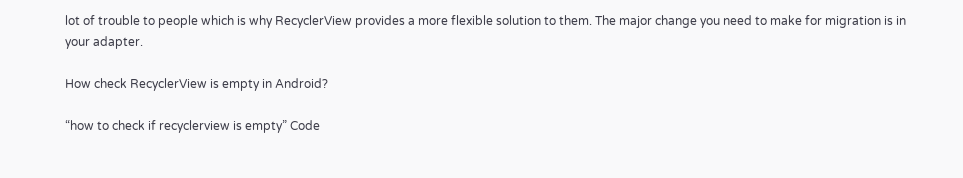lot of trouble to people which is why RecyclerView provides a more flexible solution to them. The major change you need to make for migration is in your adapter.

How check RecyclerView is empty in Android?

“how to check if recyclerview is empty” Code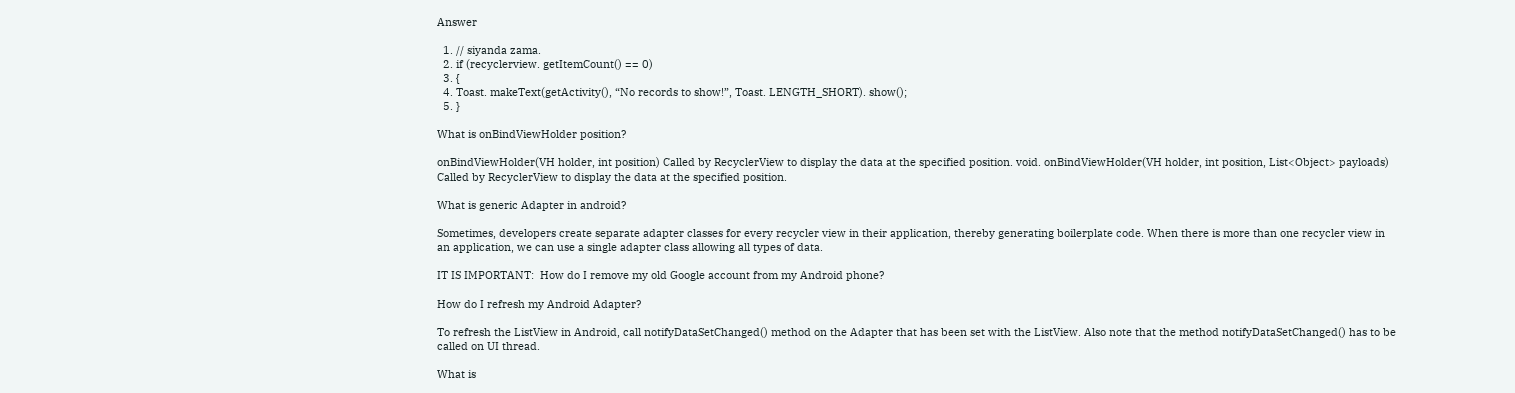Answer

  1. // siyanda zama.
  2. if (recyclerview. getItemCount() == 0)
  3. {
  4. Toast. makeText(getActivity(), “No records to show!”, Toast. LENGTH_SHORT). show();
  5. }

What is onBindViewHolder position?

onBindViewHolder(VH holder, int position) Called by RecyclerView to display the data at the specified position. void. onBindViewHolder(VH holder, int position, List<Object> payloads) Called by RecyclerView to display the data at the specified position.

What is generic Adapter in android?

Sometimes, developers create separate adapter classes for every recycler view in their application, thereby generating boilerplate code. When there is more than one recycler view in an application, we can use a single adapter class allowing all types of data.

IT IS IMPORTANT:  How do I remove my old Google account from my Android phone?

How do I refresh my Android Adapter?

To refresh the ListView in Android, call notifyDataSetChanged() method on the Adapter that has been set with the ListView. Also note that the method notifyDataSetChanged() has to be called on UI thread.

What is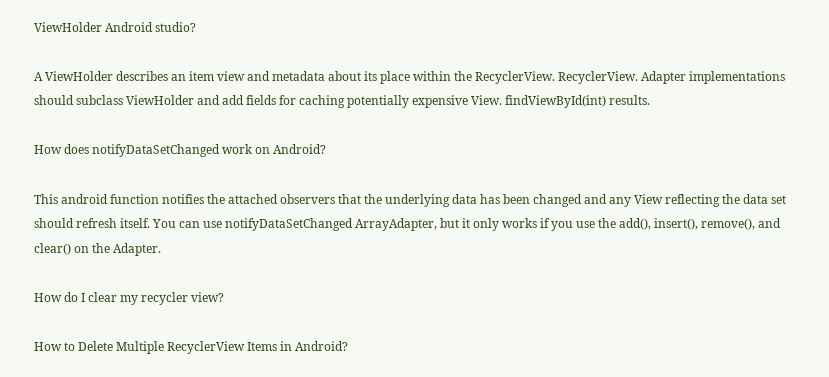ViewHolder Android studio?

A ViewHolder describes an item view and metadata about its place within the RecyclerView. RecyclerView. Adapter implementations should subclass ViewHolder and add fields for caching potentially expensive View. findViewById(int) results.

How does notifyDataSetChanged work on Android?

This android function notifies the attached observers that the underlying data has been changed and any View reflecting the data set should refresh itself. You can use notifyDataSetChanged ArrayAdapter, but it only works if you use the add(), insert(), remove(), and clear() on the Adapter.

How do I clear my recycler view?

How to Delete Multiple RecyclerView Items in Android?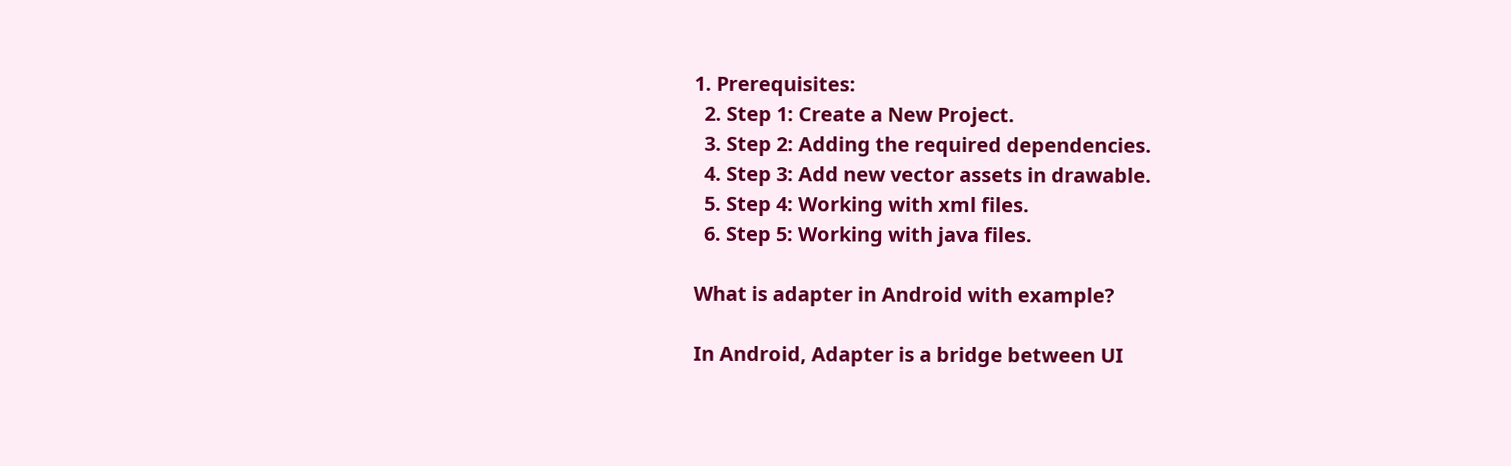1. Prerequisites:
  2. Step 1: Create a New Project.
  3. Step 2: Adding the required dependencies.
  4. Step 3: Add new vector assets in drawable.
  5. Step 4: Working with xml files.
  6. Step 5: Working with java files.

What is adapter in Android with example?

In Android, Adapter is a bridge between UI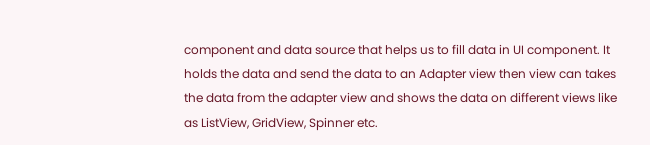component and data source that helps us to fill data in UI component. It holds the data and send the data to an Adapter view then view can takes the data from the adapter view and shows the data on different views like as ListView, GridView, Spinner etc.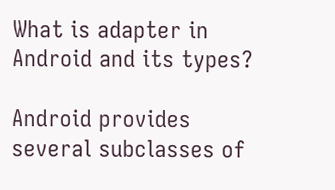What is adapter in Android and its types?

Android provides several subclasses of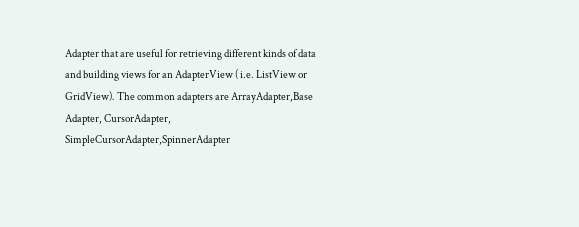Adapter that are useful for retrieving different kinds of data and building views for an AdapterView ( i.e. ListView or GridView). The common adapters are ArrayAdapter,Base Adapter, CursorAdapter, SimpleCursorAdapter,SpinnerAdapter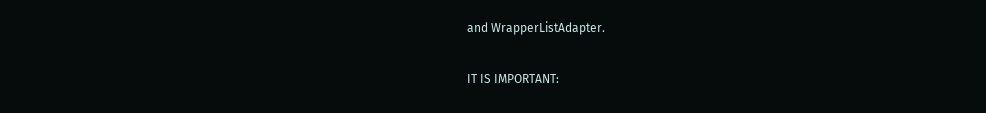and WrapperListAdapter.

IT IS IMPORTANT: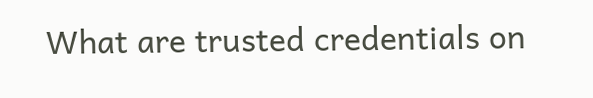What are trusted credentials on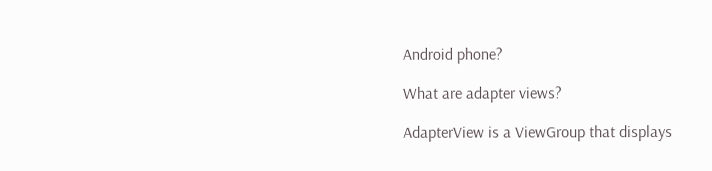Android phone?

What are adapter views?

AdapterView is a ViewGroup that displays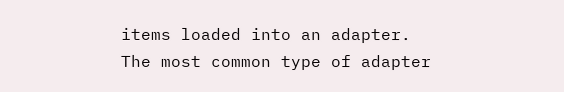items loaded into an adapter. The most common type of adapter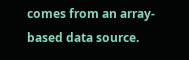comes from an array-based data source.